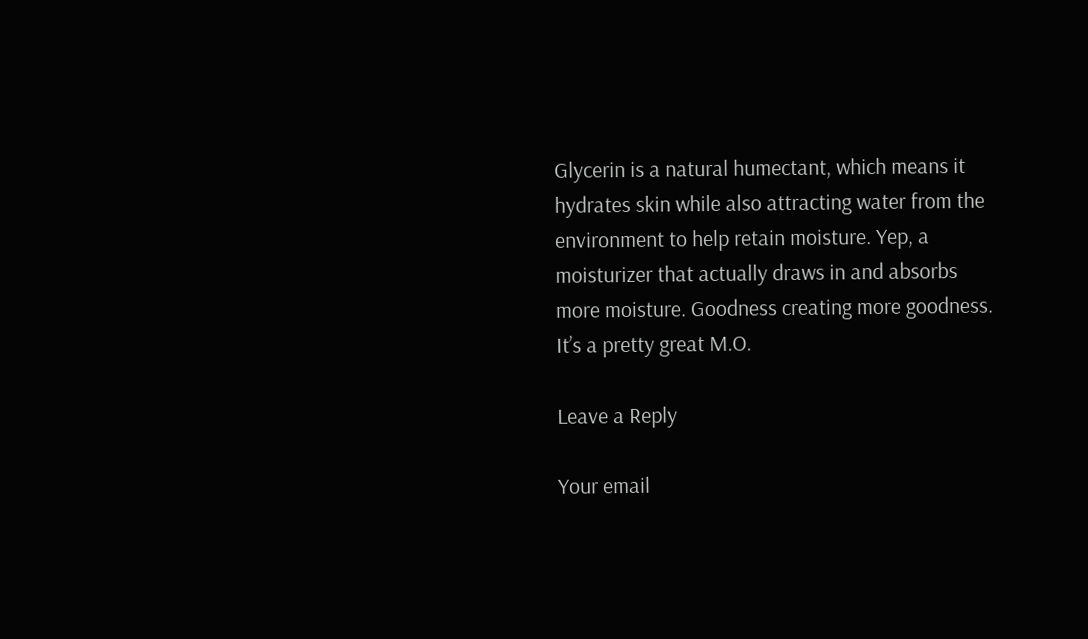Glycerin is a natural humectant, which means it hydrates skin while also attracting water from the environment to help retain moisture. Yep, a moisturizer that actually draws in and absorbs more moisture. Goodness creating more goodness. It’s a pretty great M.O.

Leave a Reply

Your email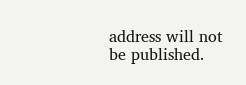address will not be published.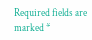Required fields are marked *